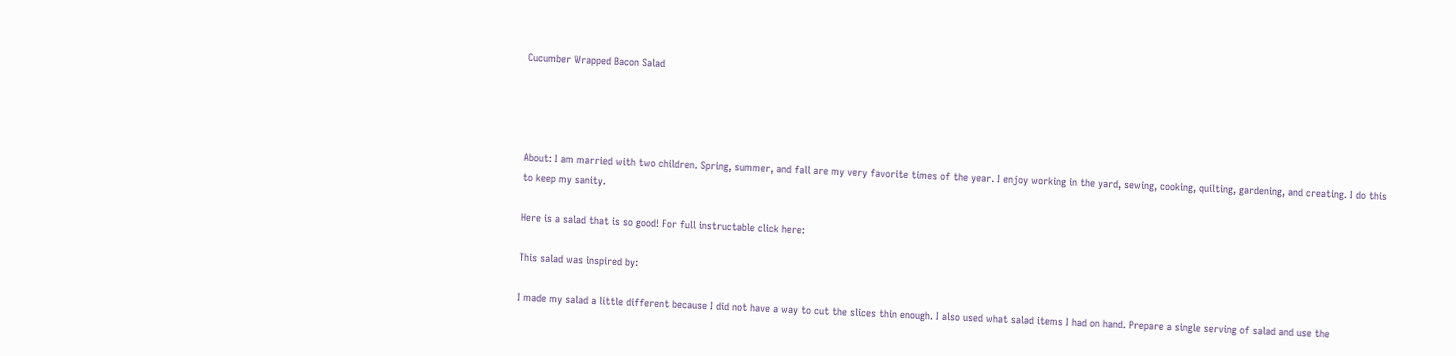Cucumber Wrapped Bacon Salad




About: I am married with two children. Spring, summer, and fall are my very favorite times of the year. I enjoy working in the yard, sewing, cooking, quilting, gardening, and creating. I do this to keep my sanity.

Here is a salad that is so good! For full instructable click here:

This salad was inspired by:

I made my salad a little different because I did not have a way to cut the slices thin enough. I also used what salad items I had on hand. Prepare a single serving of salad and use the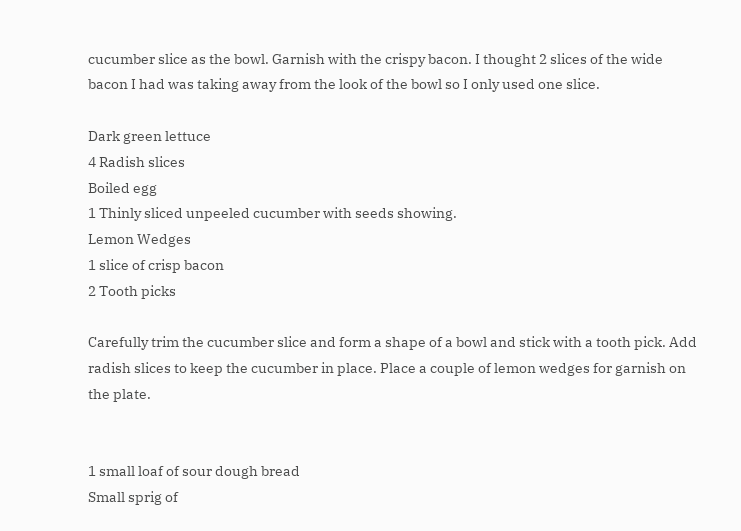cucumber slice as the bowl. Garnish with the crispy bacon. I thought 2 slices of the wide bacon I had was taking away from the look of the bowl so I only used one slice.

Dark green lettuce
4 Radish slices
Boiled egg
1 Thinly sliced unpeeled cucumber with seeds showing.
Lemon Wedges
1 slice of crisp bacon
2 Tooth picks

Carefully trim the cucumber slice and form a shape of a bowl and stick with a tooth pick. Add radish slices to keep the cucumber in place. Place a couple of lemon wedges for garnish on the plate.


1 small loaf of sour dough bread
Small sprig of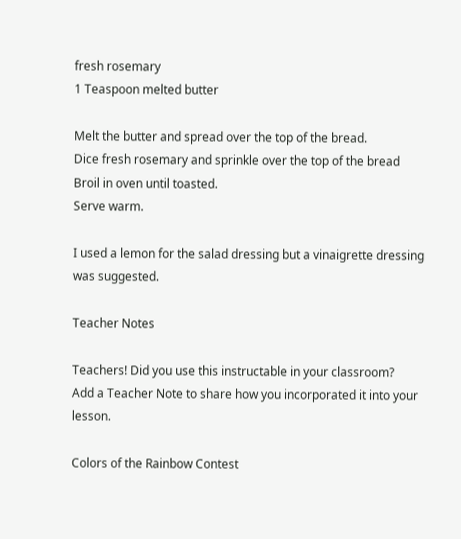fresh rosemary
1 Teaspoon melted butter

Melt the butter and spread over the top of the bread.
Dice fresh rosemary and sprinkle over the top of the bread
Broil in oven until toasted.
Serve warm.

I used a lemon for the salad dressing but a vinaigrette dressing was suggested.

Teacher Notes

Teachers! Did you use this instructable in your classroom?
Add a Teacher Note to share how you incorporated it into your lesson.

Colors of the Rainbow Contest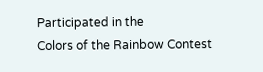Participated in the
Colors of the Rainbow Contest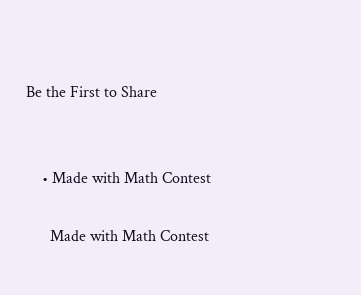Be the First to Share


    • Made with Math Contest

      Made with Math Contest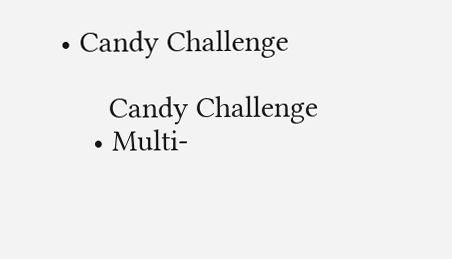• Candy Challenge

      Candy Challenge
    • Multi-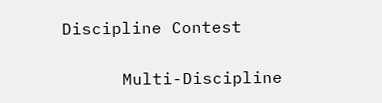Discipline Contest

      Multi-Discipline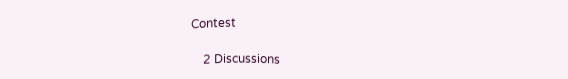Contest

    2 Discussions